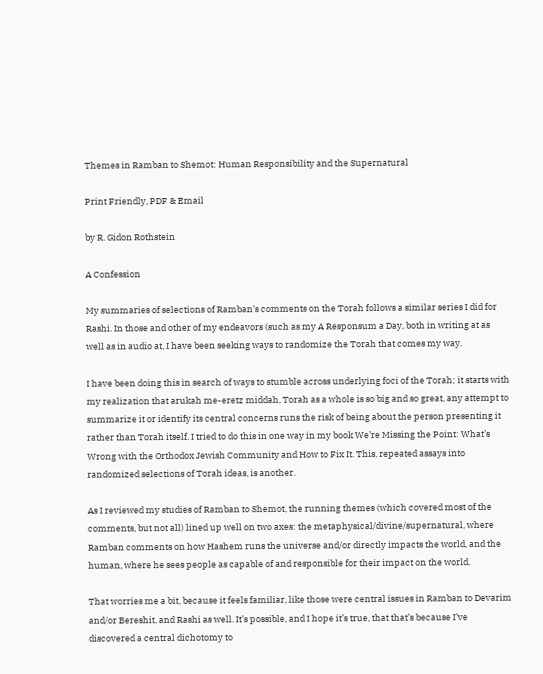Themes in Ramban to Shemot: Human Responsibility and the Supernatural

Print Friendly, PDF & Email

by R. Gidon Rothstein

A Confession

My summaries of selections of Ramban’s comments on the Torah follows a similar series I did for Rashi. In those and other of my endeavors (such as my A Responsum a Day, both in writing at as well as in audio at, I have been seeking ways to randomize the Torah that comes my way.

I have been doing this in search of ways to stumble across underlying foci of the Torah; it starts with my realization that arukah me-eretz middah, Torah as a whole is so big and so great, any attempt to summarize it or identify its central concerns runs the risk of being about the person presenting it rather than Torah itself. I tried to do this in one way in my book We’re Missing the Point: What’s Wrong with the Orthodox Jewish Community and How to Fix It. This, repeated assays into randomized selections of Torah ideas, is another.

As I reviewed my studies of Ramban to Shemot, the running themes (which covered most of the comments, but not all) lined up well on two axes: the metaphysical/divine/supernatural, where Ramban comments on how Hashem runs the universe and/or directly impacts the world, and the human, where he sees people as capable of and responsible for their impact on the world.

That worries me a bit, because it feels familiar, like those were central issues in Ramban to Devarim and/or Bereshit, and Rashi as well. It’s possible, and I hope it’s true, that that’s because I’ve discovered a central dichotomy to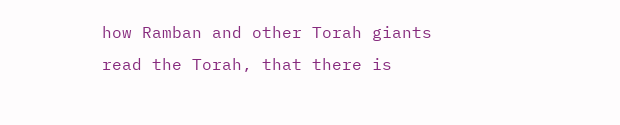how Ramban and other Torah giants read the Torah, that there is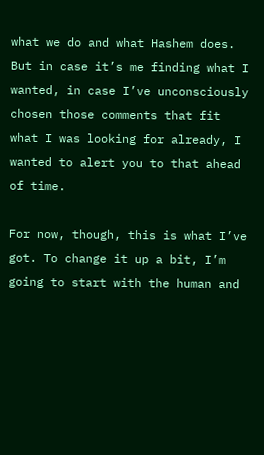what we do and what Hashem does. But in case it’s me finding what I wanted, in case I’ve unconsciously chosen those comments that fit what I was looking for already, I wanted to alert you to that ahead of time.

For now, though, this is what I’ve got. To change it up a bit, I’m going to start with the human and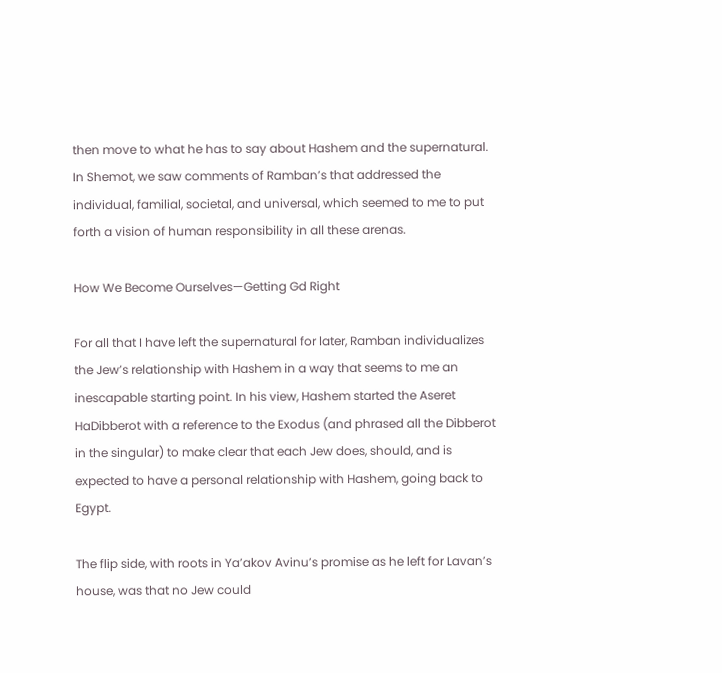then move to what he has to say about Hashem and the supernatural. In Shemot, we saw comments of Ramban’s that addressed the individual, familial, societal, and universal, which seemed to me to put forth a vision of human responsibility in all these arenas.

How We Become Ourselves—Getting Gd Right

For all that I have left the supernatural for later, Ramban individualizes the Jew’s relationship with Hashem in a way that seems to me an inescapable starting point. In his view, Hashem started the Aseret HaDibberot with a reference to the Exodus (and phrased all the Dibberot in the singular) to make clear that each Jew does, should, and is expected to have a personal relationship with Hashem, going back to Egypt.

The flip side, with roots in Ya’akov Avinu’s promise as he left for Lavan’s house, was that no Jew could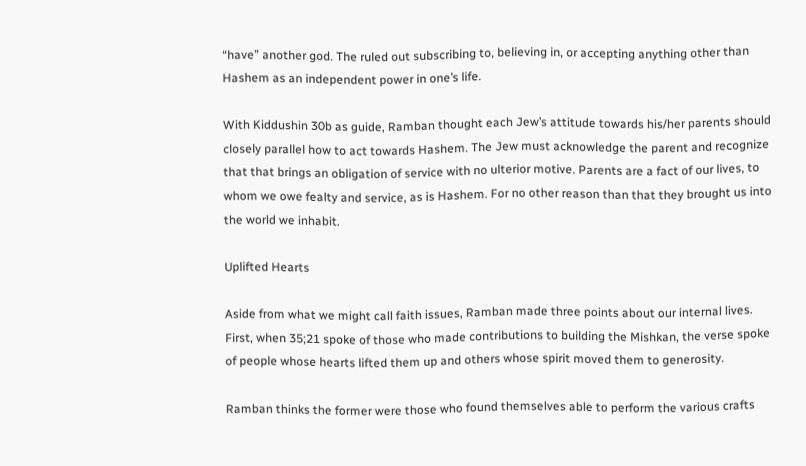“have” another god. The ruled out subscribing to, believing in, or accepting anything other than Hashem as an independent power in one’s life.

With Kiddushin 30b as guide, Ramban thought each Jew’s attitude towards his/her parents should closely parallel how to act towards Hashem. The Jew must acknowledge the parent and recognize that that brings an obligation of service with no ulterior motive. Parents are a fact of our lives, to whom we owe fealty and service, as is Hashem. For no other reason than that they brought us into the world we inhabit.

Uplifted Hearts

Aside from what we might call faith issues, Ramban made three points about our internal lives. First, when 35;21 spoke of those who made contributions to building the Mishkan, the verse spoke of people whose hearts lifted them up and others whose spirit moved them to generosity.

Ramban thinks the former were those who found themselves able to perform the various crafts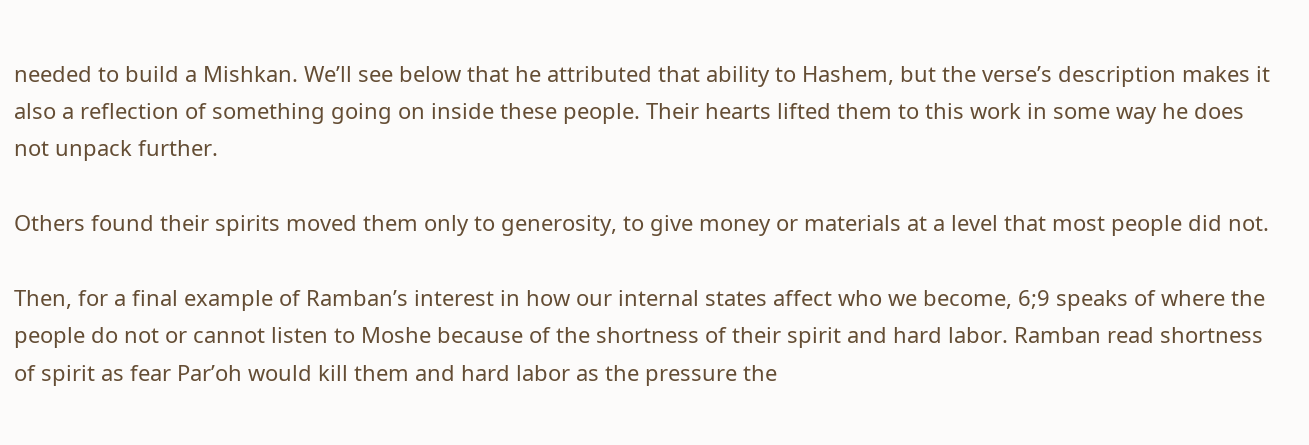needed to build a Mishkan. We’ll see below that he attributed that ability to Hashem, but the verse’s description makes it also a reflection of something going on inside these people. Their hearts lifted them to this work in some way he does not unpack further.

Others found their spirits moved them only to generosity, to give money or materials at a level that most people did not.

Then, for a final example of Ramban’s interest in how our internal states affect who we become, 6;9 speaks of where the people do not or cannot listen to Moshe because of the shortness of their spirit and hard labor. Ramban read shortness of spirit as fear Par’oh would kill them and hard labor as the pressure the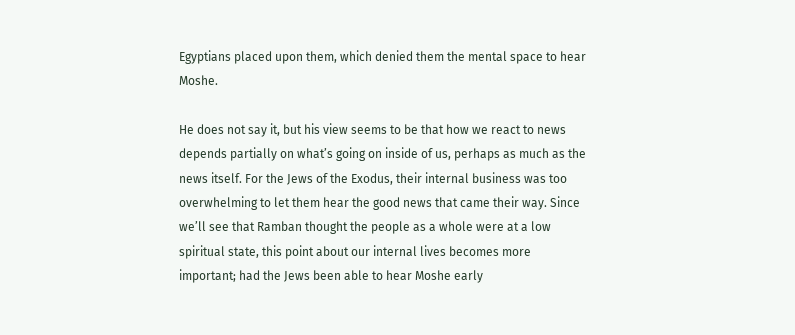Egyptians placed upon them, which denied them the mental space to hear Moshe.

He does not say it, but his view seems to be that how we react to news depends partially on what’s going on inside of us, perhaps as much as the news itself. For the Jews of the Exodus, their internal business was too overwhelming to let them hear the good news that came their way. Since we’ll see that Ramban thought the people as a whole were at a low spiritual state, this point about our internal lives becomes more important; had the Jews been able to hear Moshe early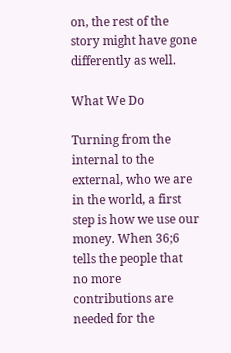on, the rest of the story might have gone differently as well.

What We Do

Turning from the internal to the external, who we are in the world, a first step is how we use our money. When 36;6 tells the people that no more contributions are needed for the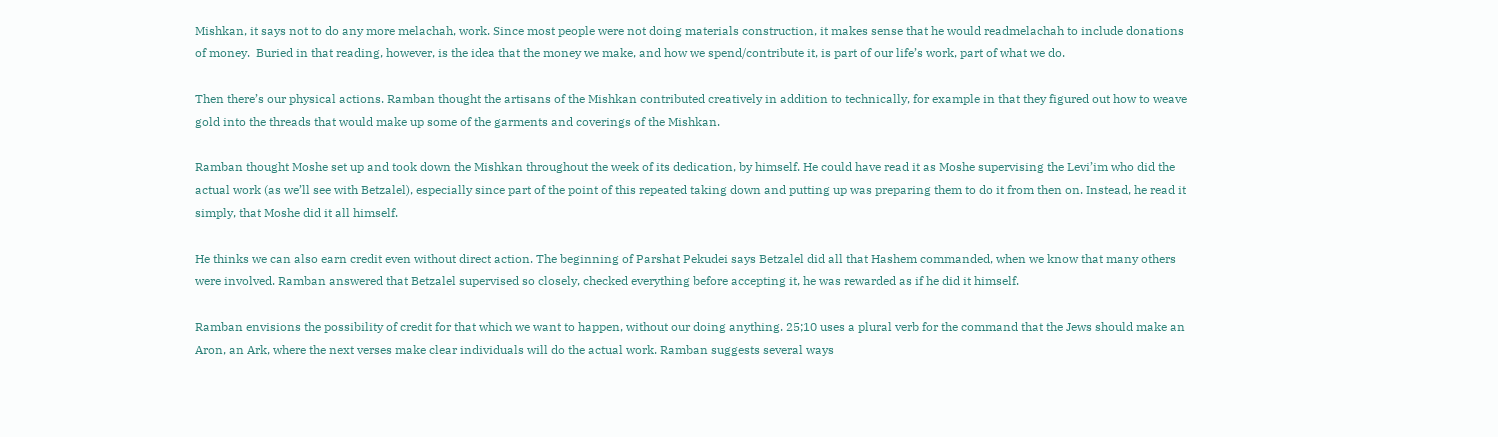Mishkan, it says not to do any more melachah, work. Since most people were not doing materials construction, it makes sense that he would readmelachah to include donations of money.  Buried in that reading, however, is the idea that the money we make, and how we spend/contribute it, is part of our life’s work, part of what we do.

Then there’s our physical actions. Ramban thought the artisans of the Mishkan contributed creatively in addition to technically, for example in that they figured out how to weave gold into the threads that would make up some of the garments and coverings of the Mishkan.

Ramban thought Moshe set up and took down the Mishkan throughout the week of its dedication, by himself. He could have read it as Moshe supervising the Levi’im who did the actual work (as we’ll see with Betzalel), especially since part of the point of this repeated taking down and putting up was preparing them to do it from then on. Instead, he read it simply, that Moshe did it all himself.

He thinks we can also earn credit even without direct action. The beginning of Parshat Pekudei says Betzalel did all that Hashem commanded, when we know that many others were involved. Ramban answered that Betzalel supervised so closely, checked everything before accepting it, he was rewarded as if he did it himself.

Ramban envisions the possibility of credit for that which we want to happen, without our doing anything. 25;10 uses a plural verb for the command that the Jews should make an Aron, an Ark, where the next verses make clear individuals will do the actual work. Ramban suggests several ways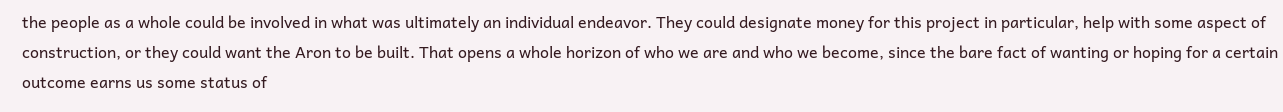the people as a whole could be involved in what was ultimately an individual endeavor. They could designate money for this project in particular, help with some aspect of construction, or they could want the Aron to be built. That opens a whole horizon of who we are and who we become, since the bare fact of wanting or hoping for a certain outcome earns us some status of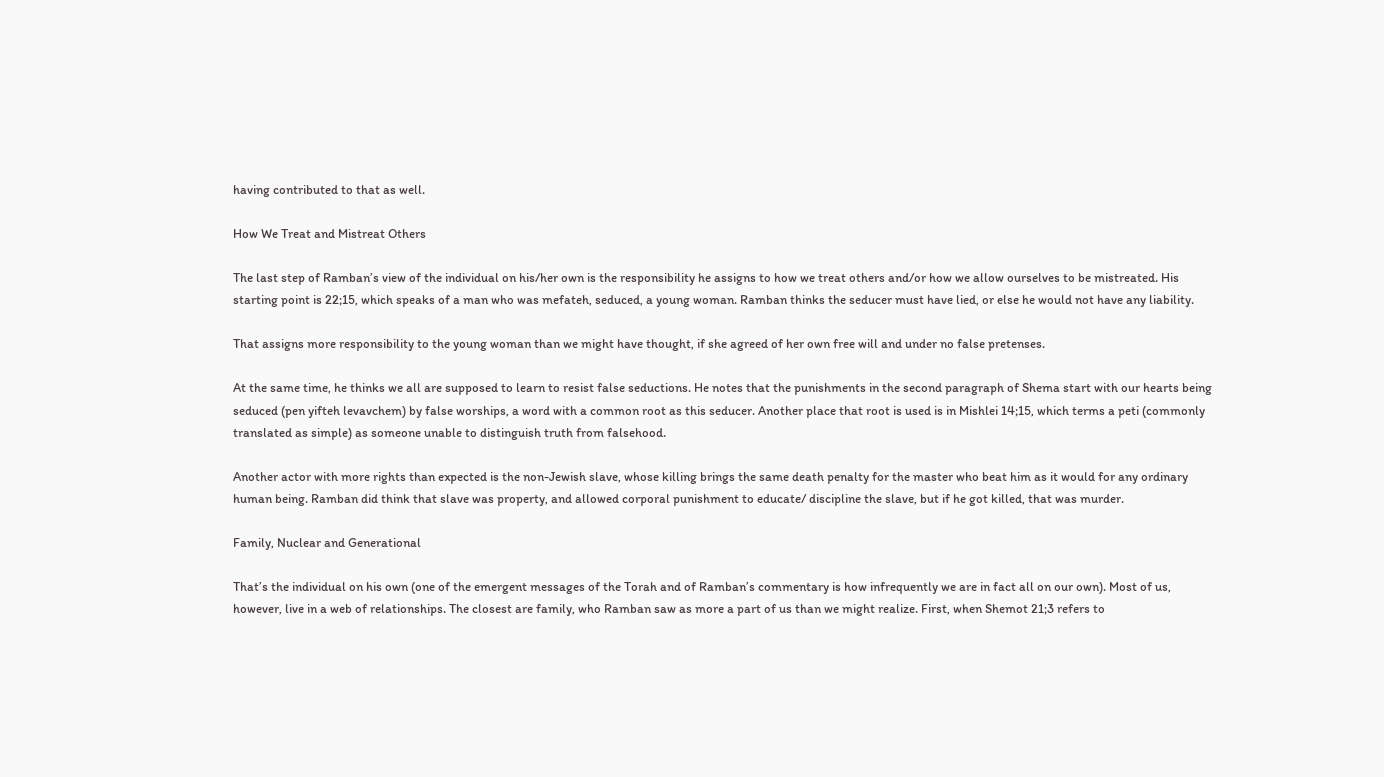having contributed to that as well.

How We Treat and Mistreat Others

The last step of Ramban’s view of the individual on his/her own is the responsibility he assigns to how we treat others and/or how we allow ourselves to be mistreated. His starting point is 22;15, which speaks of a man who was mefateh, seduced, a young woman. Ramban thinks the seducer must have lied, or else he would not have any liability.

That assigns more responsibility to the young woman than we might have thought, if she agreed of her own free will and under no false pretenses.

At the same time, he thinks we all are supposed to learn to resist false seductions. He notes that the punishments in the second paragraph of Shema start with our hearts being seduced (pen yifteh levavchem) by false worships, a word with a common root as this seducer. Another place that root is used is in Mishlei 14;15, which terms a peti (commonly translated as simple) as someone unable to distinguish truth from falsehood.

Another actor with more rights than expected is the non-Jewish slave, whose killing brings the same death penalty for the master who beat him as it would for any ordinary human being. Ramban did think that slave was property, and allowed corporal punishment to educate/ discipline the slave, but if he got killed, that was murder.

Family, Nuclear and Generational

That’s the individual on his own (one of the emergent messages of the Torah and of Ramban’s commentary is how infrequently we are in fact all on our own). Most of us, however, live in a web of relationships. The closest are family, who Ramban saw as more a part of us than we might realize. First, when Shemot 21;3 refers to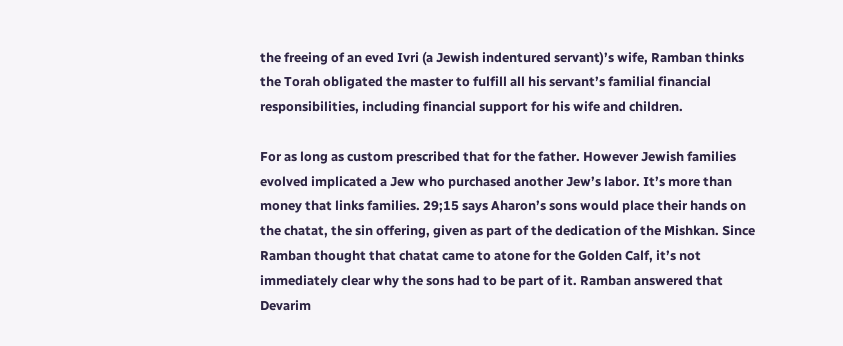the freeing of an eved Ivri (a Jewish indentured servant)’s wife, Ramban thinks the Torah obligated the master to fulfill all his servant’s familial financial responsibilities, including financial support for his wife and children.

For as long as custom prescribed that for the father. However Jewish families evolved implicated a Jew who purchased another Jew’s labor. It’s more than money that links families. 29;15 says Aharon’s sons would place their hands on the chatat, the sin offering, given as part of the dedication of the Mishkan. Since Ramban thought that chatat came to atone for the Golden Calf, it’s not immediately clear why the sons had to be part of it. Ramban answered that Devarim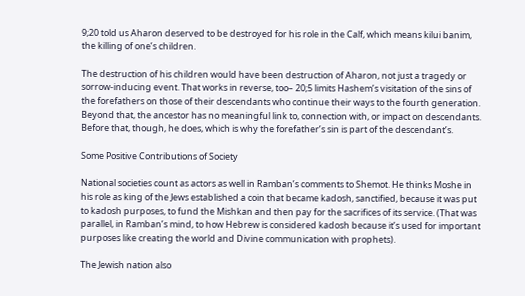9;20 told us Aharon deserved to be destroyed for his role in the Calf, which means kilui banim, the killing of one’s children.

The destruction of his children would have been destruction of Aharon, not just a tragedy or sorrow-inducing event. That works in reverse, too– 20;5 limits Hashem’s visitation of the sins of the forefathers on those of their descendants who continue their ways to the fourth generation. Beyond that, the ancestor has no meaningful link to, connection with, or impact on descendants. Before that, though, he does, which is why the forefather’s sin is part of the descendant’s.

Some Positive Contributions of Society

National societies count as actors as well in Ramban’s comments to Shemot. He thinks Moshe in his role as king of the Jews established a coin that became kadosh, sanctified, because it was put to kadosh purposes, to fund the Mishkan and then pay for the sacrifices of its service. (That was parallel, in Ramban’s mind, to how Hebrew is considered kadosh because it’s used for important purposes like creating the world and Divine communication with prophets).

The Jewish nation also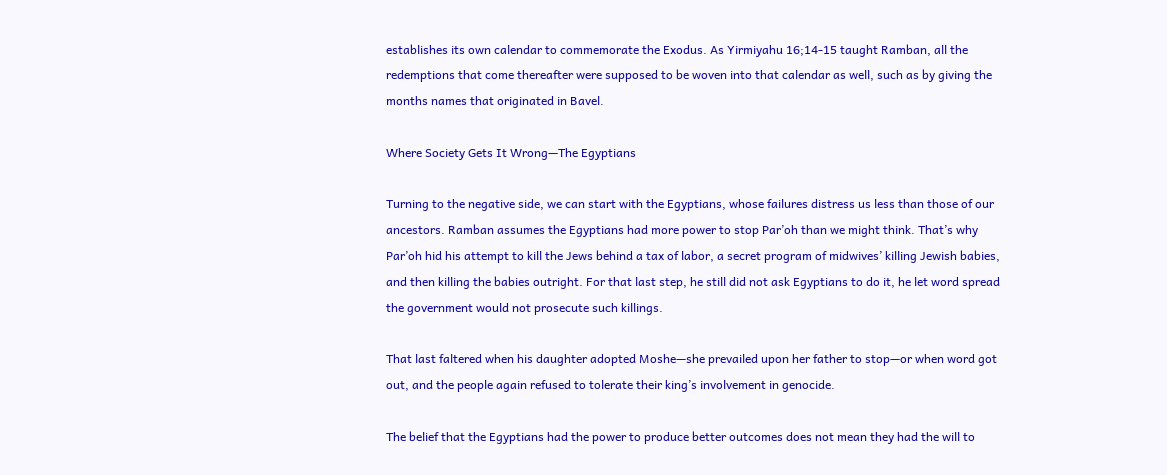establishes its own calendar to commemorate the Exodus. As Yirmiyahu 16;14-15 taught Ramban, all the redemptions that come thereafter were supposed to be woven into that calendar as well, such as by giving the months names that originated in Bavel.

Where Society Gets It Wrong—The Egyptians

Turning to the negative side, we can start with the Egyptians, whose failures distress us less than those of our ancestors. Ramban assumes the Egyptians had more power to stop Par’oh than we might think. That’s why Par’oh hid his attempt to kill the Jews behind a tax of labor, a secret program of midwives’ killing Jewish babies, and then killing the babies outright. For that last step, he still did not ask Egyptians to do it, he let word spread the government would not prosecute such killings.

That last faltered when his daughter adopted Moshe—she prevailed upon her father to stop—or when word got out, and the people again refused to tolerate their king’s involvement in genocide.

The belief that the Egyptians had the power to produce better outcomes does not mean they had the will to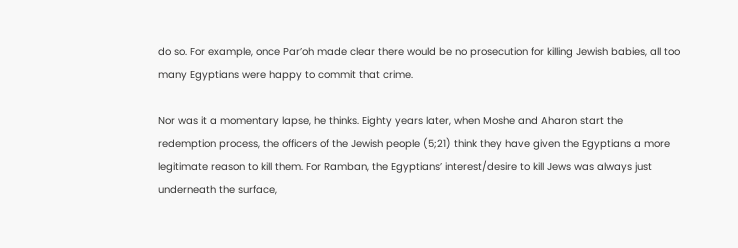do so. For example, once Par’oh made clear there would be no prosecution for killing Jewish babies, all too many Egyptians were happy to commit that crime.

Nor was it a momentary lapse, he thinks. Eighty years later, when Moshe and Aharon start the redemption process, the officers of the Jewish people (5;21) think they have given the Egyptians a more legitimate reason to kill them. For Ramban, the Egyptians’ interest/desire to kill Jews was always just underneath the surface,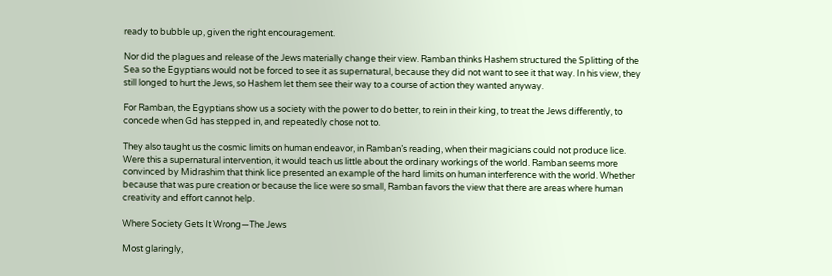ready to bubble up, given the right encouragement.

Nor did the plagues and release of the Jews materially change their view. Ramban thinks Hashem structured the Splitting of the Sea so the Egyptians would not be forced to see it as supernatural, because they did not want to see it that way. In his view, they still longed to hurt the Jews, so Hashem let them see their way to a course of action they wanted anyway.

For Ramban, the Egyptians show us a society with the power to do better, to rein in their king, to treat the Jews differently, to concede when Gd has stepped in, and repeatedly chose not to.

They also taught us the cosmic limits on human endeavor, in Ramban’s reading, when their magicians could not produce lice. Were this a supernatural intervention, it would teach us little about the ordinary workings of the world. Ramban seems more convinced by Midrashim that think lice presented an example of the hard limits on human interference with the world. Whether because that was pure creation or because the lice were so small, Ramban favors the view that there are areas where human creativity and effort cannot help.

Where Society Gets It Wrong—The Jews

Most glaringly,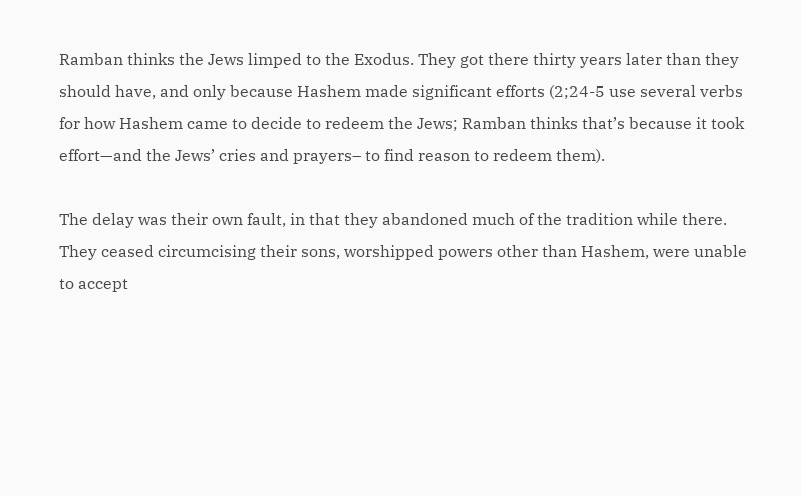Ramban thinks the Jews limped to the Exodus. They got there thirty years later than they should have, and only because Hashem made significant efforts (2;24-5 use several verbs for how Hashem came to decide to redeem the Jews; Ramban thinks that’s because it took effort—and the Jews’ cries and prayers– to find reason to redeem them).

The delay was their own fault, in that they abandoned much of the tradition while there. They ceased circumcising their sons, worshipped powers other than Hashem, were unable to accept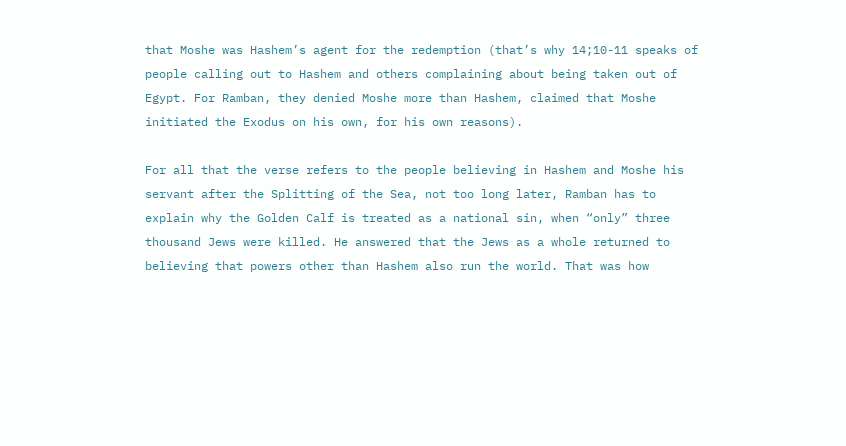that Moshe was Hashem’s agent for the redemption (that’s why 14;10-11 speaks of people calling out to Hashem and others complaining about being taken out of Egypt. For Ramban, they denied Moshe more than Hashem, claimed that Moshe initiated the Exodus on his own, for his own reasons).

For all that the verse refers to the people believing in Hashem and Moshe his servant after the Splitting of the Sea, not too long later, Ramban has to explain why the Golden Calf is treated as a national sin, when “only” three thousand Jews were killed. He answered that the Jews as a whole returned to believing that powers other than Hashem also run the world. That was how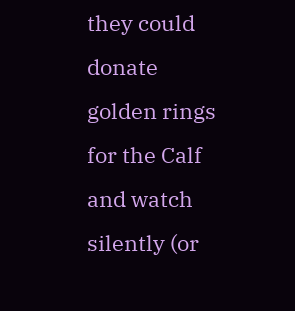they could donate golden rings for the Calf and watch silently (or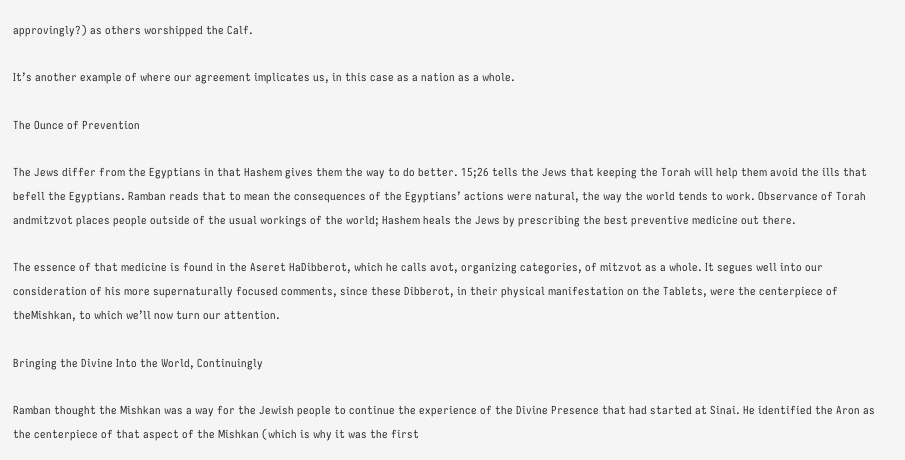approvingly?) as others worshipped the Calf.

It’s another example of where our agreement implicates us, in this case as a nation as a whole.

The Ounce of Prevention

The Jews differ from the Egyptians in that Hashem gives them the way to do better. 15;26 tells the Jews that keeping the Torah will help them avoid the ills that befell the Egyptians. Ramban reads that to mean the consequences of the Egyptians’ actions were natural, the way the world tends to work. Observance of Torah andmitzvot places people outside of the usual workings of the world; Hashem heals the Jews by prescribing the best preventive medicine out there.

The essence of that medicine is found in the Aseret HaDibberot, which he calls avot, organizing categories, of mitzvot as a whole. It segues well into our consideration of his more supernaturally focused comments, since these Dibberot, in their physical manifestation on the Tablets, were the centerpiece of theMishkan, to which we’ll now turn our attention.

Bringing the Divine Into the World, Continuingly

Ramban thought the Mishkan was a way for the Jewish people to continue the experience of the Divine Presence that had started at Sinai. He identified the Aron as the centerpiece of that aspect of the Mishkan (which is why it was the first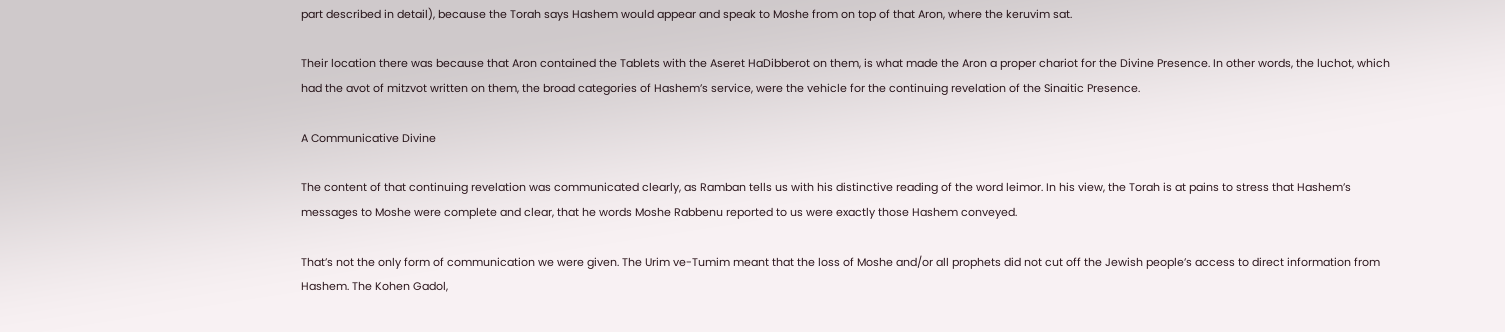part described in detail), because the Torah says Hashem would appear and speak to Moshe from on top of that Aron, where the keruvim sat.

Their location there was because that Aron contained the Tablets with the Aseret HaDibberot on them, is what made the Aron a proper chariot for the Divine Presence. In other words, the luchot, which had the avot of mitzvot written on them, the broad categories of Hashem’s service, were the vehicle for the continuing revelation of the Sinaitic Presence.

A Communicative Divine

The content of that continuing revelation was communicated clearly, as Ramban tells us with his distinctive reading of the word leimor. In his view, the Torah is at pains to stress that Hashem’s messages to Moshe were complete and clear, that he words Moshe Rabbenu reported to us were exactly those Hashem conveyed.

That’s not the only form of communication we were given. The Urim ve-Tumim meant that the loss of Moshe and/or all prophets did not cut off the Jewish people’s access to direct information from Hashem. The Kohen Gadol,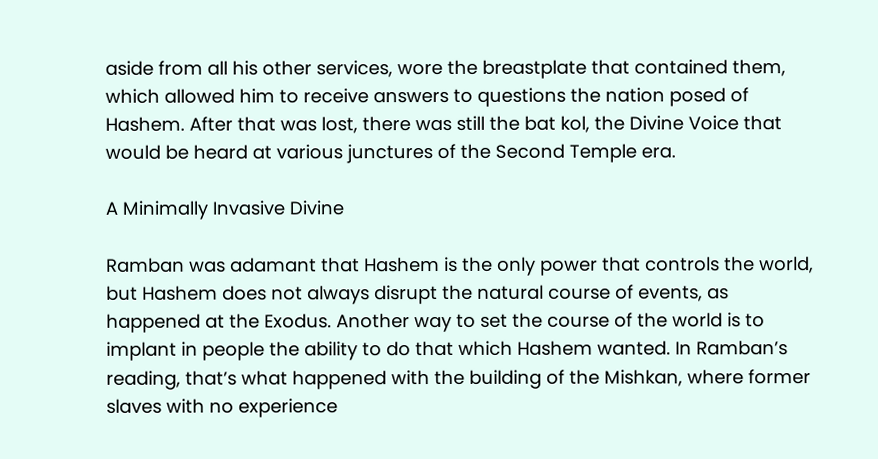aside from all his other services, wore the breastplate that contained them, which allowed him to receive answers to questions the nation posed of Hashem. After that was lost, there was still the bat kol, the Divine Voice that would be heard at various junctures of the Second Temple era.

A Minimally Invasive Divine

Ramban was adamant that Hashem is the only power that controls the world, but Hashem does not always disrupt the natural course of events, as happened at the Exodus. Another way to set the course of the world is to implant in people the ability to do that which Hashem wanted. In Ramban’s reading, that’s what happened with the building of the Mishkan, where former slaves with no experience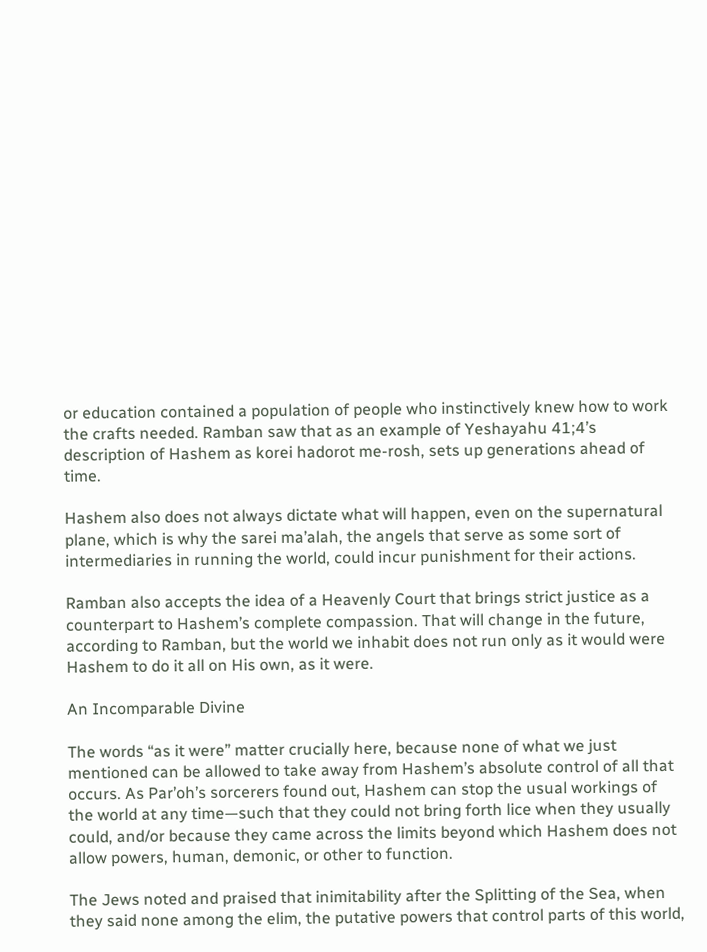or education contained a population of people who instinctively knew how to work the crafts needed. Ramban saw that as an example of Yeshayahu 41;4’s description of Hashem as korei hadorot me-rosh, sets up generations ahead of time.

Hashem also does not always dictate what will happen, even on the supernatural plane, which is why the sarei ma’alah, the angels that serve as some sort of intermediaries in running the world, could incur punishment for their actions.

Ramban also accepts the idea of a Heavenly Court that brings strict justice as a counterpart to Hashem’s complete compassion. That will change in the future, according to Ramban, but the world we inhabit does not run only as it would were Hashem to do it all on His own, as it were.

An Incomparable Divine

The words “as it were” matter crucially here, because none of what we just mentioned can be allowed to take away from Hashem’s absolute control of all that occurs. As Par’oh’s sorcerers found out, Hashem can stop the usual workings of the world at any time—such that they could not bring forth lice when they usually could, and/or because they came across the limits beyond which Hashem does not allow powers, human, demonic, or other to function.

The Jews noted and praised that inimitability after the Splitting of the Sea, when they said none among the elim, the putative powers that control parts of this world,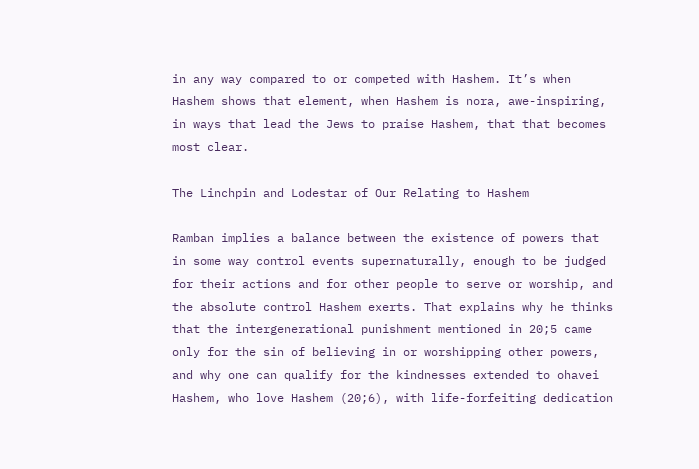in any way compared to or competed with Hashem. It’s when Hashem shows that element, when Hashem is nora, awe-inspiring, in ways that lead the Jews to praise Hashem, that that becomes most clear.

The Linchpin and Lodestar of Our Relating to Hashem

Ramban implies a balance between the existence of powers that in some way control events supernaturally, enough to be judged for their actions and for other people to serve or worship, and the absolute control Hashem exerts. That explains why he thinks that the intergenerational punishment mentioned in 20;5 came only for the sin of believing in or worshipping other powers, and why one can qualify for the kindnesses extended to ohavei Hashem, who love Hashem (20;6), with life-forfeiting dedication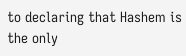to declaring that Hashem is the only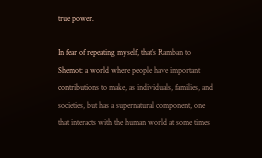true power.

In fear of repeating myself, that’s Ramban to Shemot: a world where people have important contributions to make, as individuals, families, and societies, but has a supernatural component, one that interacts with the human world at some times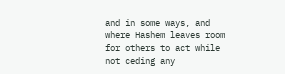and in some ways, and where Hashem leaves room for others to act while not ceding any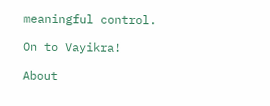meaningful control.

On to Vayikra!

About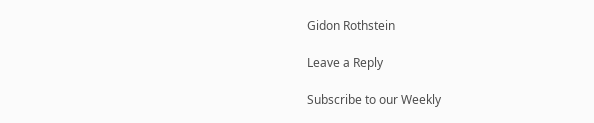Gidon Rothstein

Leave a Reply

Subscribe to our Weekly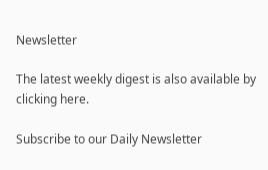Newsletter

The latest weekly digest is also available by clicking here.

Subscribe to our Daily Newsletter